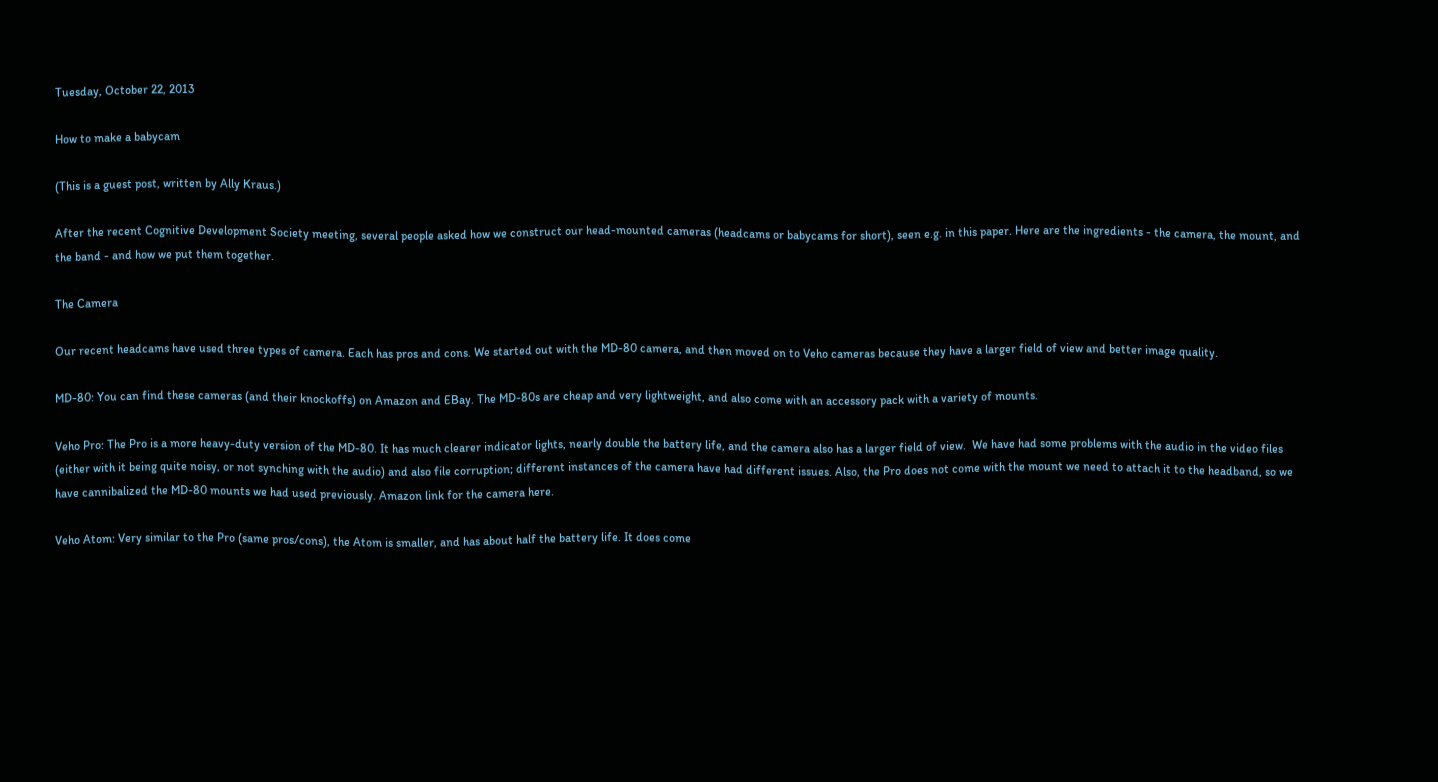Tuesday, October 22, 2013

How to make a babycam

(This is a guest post, written by Ally Kraus.)

After the recent Cognitive Development Society meeting, several people asked how we construct our head-mounted cameras (headcams or babycams for short), seen e.g. in this paper. Here are the ingredients - the camera, the mount, and the band - and how we put them together.

The Camera

Our recent headcams have used three types of camera. Each has pros and cons. We started out with the MD-80 camera, and then moved on to Veho cameras because they have a larger field of view and better image quality.

MD-80: You can find these cameras (and their knockoffs) on Amazon and EBay. The MD-80s are cheap and very lightweight, and also come with an accessory pack with a variety of mounts.

Veho Pro: The Pro is a more heavy-duty version of the MD-80. It has much clearer indicator lights, nearly double the battery life, and the camera also has a larger field of view.  We have had some problems with the audio in the video files (either with it being quite noisy, or not synching with the audio) and also file corruption; different instances of the camera have had different issues. Also, the Pro does not come with the mount we need to attach it to the headband, so we have cannibalized the MD-80 mounts we had used previously. Amazon link for the camera here.

Veho Atom: Very similar to the Pro (same pros/cons), the Atom is smaller, and has about half the battery life. It does come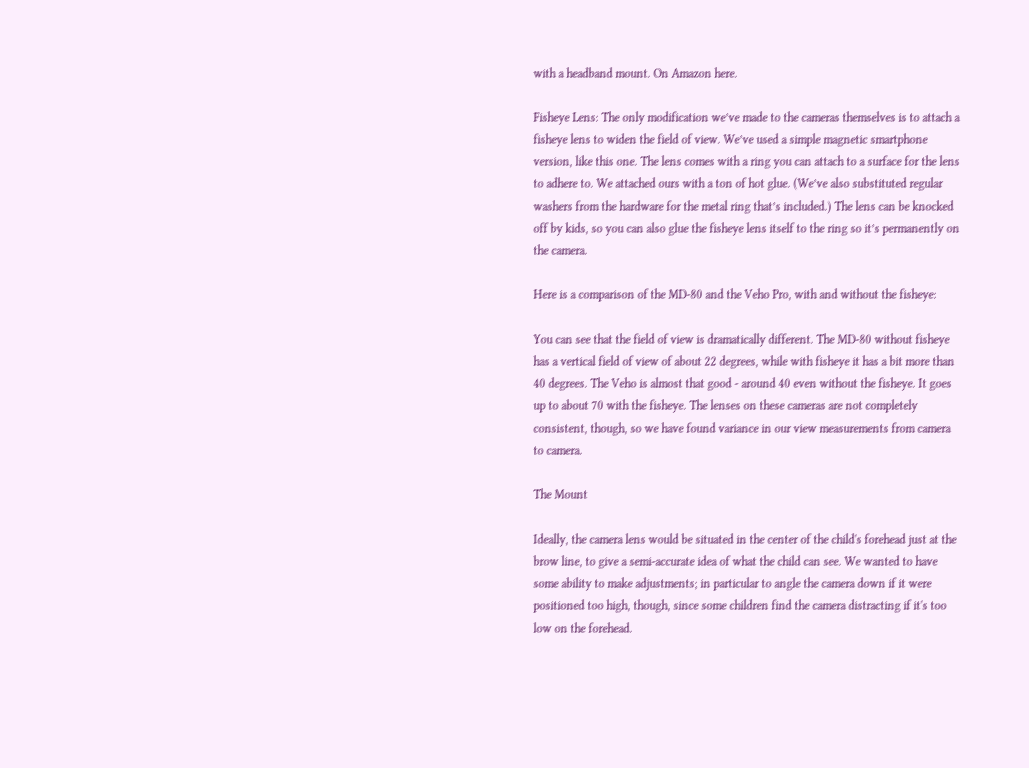with a headband mount. On Amazon here.

Fisheye Lens: The only modification we’ve made to the cameras themselves is to attach a fisheye lens to widen the field of view. We’ve used a simple magnetic smartphone version, like this one. The lens comes with a ring you can attach to a surface for the lens to adhere to. We attached ours with a ton of hot glue. (We’ve also substituted regular washers from the hardware for the metal ring that’s included.) The lens can be knocked off by kids, so you can also glue the fisheye lens itself to the ring so it’s permanently on the camera.

Here is a comparison of the MD-80 and the Veho Pro, with and without the fisheye:

You can see that the field of view is dramatically different. The MD-80 without fisheye has a vertical field of view of about 22 degrees, while with fisheye it has a bit more than 40 degrees. The Veho is almost that good - around 40 even without the fisheye. It goes up to about 70 with the fisheye. The lenses on these cameras are not completely consistent, though, so we have found variance in our view measurements from camera to camera.

The Mount

Ideally, the camera lens would be situated in the center of the child's forehead just at the brow line, to give a semi-accurate idea of what the child can see. We wanted to have some ability to make adjustments; in particular to angle the camera down if it were positioned too high, though, since some children find the camera distracting if it's too low on the forehead.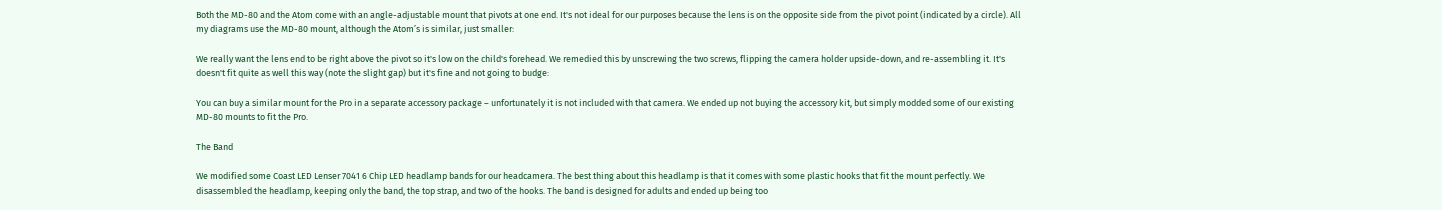Both the MD-80 and the Atom come with an angle-adjustable mount that pivots at one end. It's not ideal for our purposes because the lens is on the opposite side from the pivot point (indicated by a circle). All my diagrams use the MD-80 mount, although the Atom’s is similar, just smaller:

We really want the lens end to be right above the pivot so it's low on the child's forehead. We remedied this by unscrewing the two screws, flipping the camera holder upside-down, and re-assembling it. It's doesn't fit quite as well this way (note the slight gap) but it's fine and not going to budge:

You can buy a similar mount for the Pro in a separate accessory package – unfortunately it is not included with that camera. We ended up not buying the accessory kit, but simply modded some of our existing MD-80 mounts to fit the Pro.

The Band

We modified some Coast LED Lenser 7041 6 Chip LED headlamp bands for our headcamera. The best thing about this headlamp is that it comes with some plastic hooks that fit the mount perfectly. We disassembled the headlamp, keeping only the band, the top strap, and two of the hooks. The band is designed for adults and ended up being too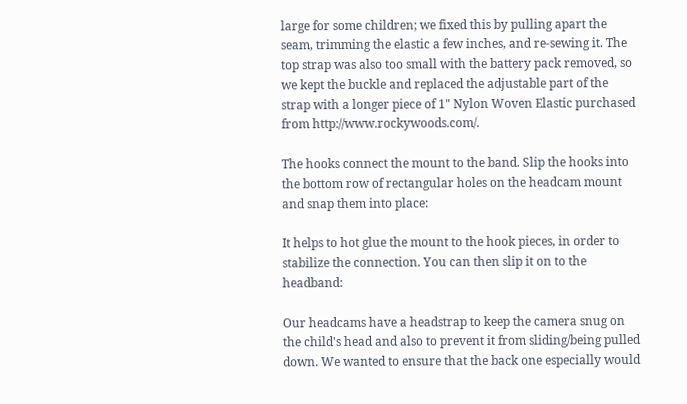large for some children; we fixed this by pulling apart the seam, trimming the elastic a few inches, and re-sewing it. The top strap was also too small with the battery pack removed, so we kept the buckle and replaced the adjustable part of the strap with a longer piece of 1" Nylon Woven Elastic purchased from http://www.rockywoods.com/.

The hooks connect the mount to the band. Slip the hooks into the bottom row of rectangular holes on the headcam mount and snap them into place:

It helps to hot glue the mount to the hook pieces, in order to stabilize the connection. You can then slip it on to the headband:

Our headcams have a headstrap to keep the camera snug on the child's head and also to prevent it from sliding/being pulled down. We wanted to ensure that the back one especially would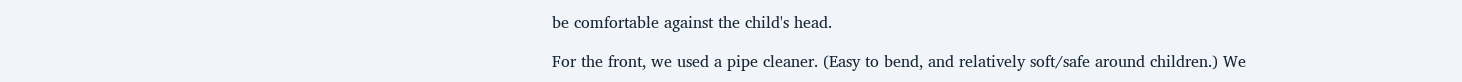be comfortable against the child's head.

For the front, we used a pipe cleaner. (Easy to bend, and relatively soft/safe around children.) We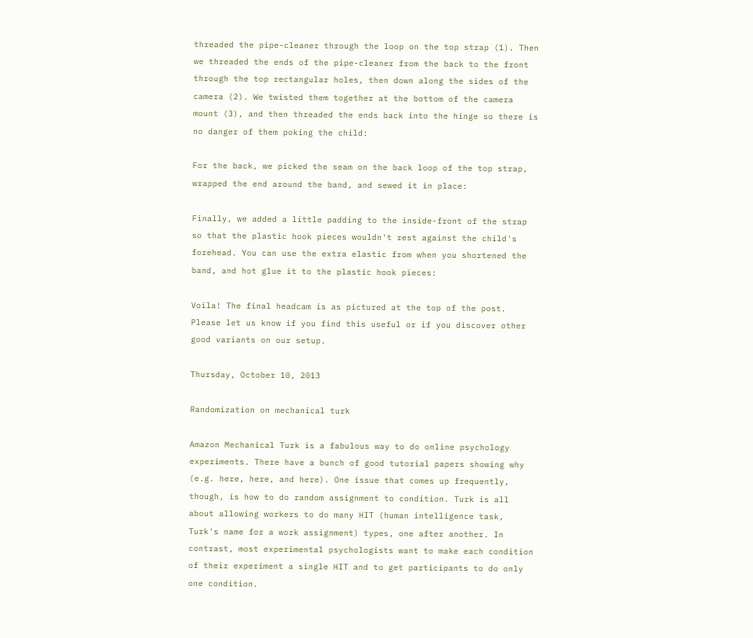threaded the pipe-cleaner through the loop on the top strap (1). Then we threaded the ends of the pipe-cleaner from the back to the front through the top rectangular holes, then down along the sides of the camera (2). We twisted them together at the bottom of the camera mount (3), and then threaded the ends back into the hinge so there is no danger of them poking the child:

For the back, we picked the seam on the back loop of the top strap, wrapped the end around the band, and sewed it in place:

Finally, we added a little padding to the inside-front of the strap so that the plastic hook pieces wouldn't rest against the child's forehead. You can use the extra elastic from when you shortened the band, and hot glue it to the plastic hook pieces:

Voila! The final headcam is as pictured at the top of the post. Please let us know if you find this useful or if you discover other good variants on our setup.

Thursday, October 10, 2013

Randomization on mechanical turk

Amazon Mechanical Turk is a fabulous way to do online psychology experiments. There have a bunch of good tutorial papers showing why (e.g. here, here, and here). One issue that comes up frequently, though, is how to do random assignment to condition. Turk is all about allowing workers to do many HIT (human intelligence task, Turk's name for a work assignment) types, one after another. In contrast, most experimental psychologists want to make each condition of their experiment a single HIT and to get participants to do only one condition.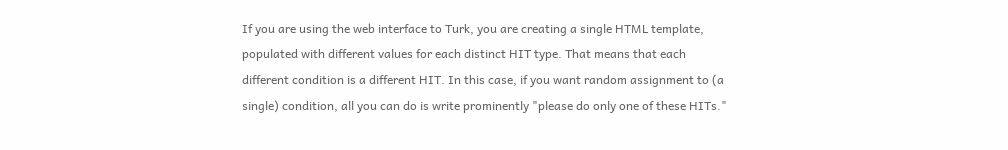If you are using the web interface to Turk, you are creating a single HTML template, populated with different values for each distinct HIT type. That means that each different condition is a different HIT. In this case, if you want random assignment to (a single) condition, all you can do is write prominently "please do only one of these HITs."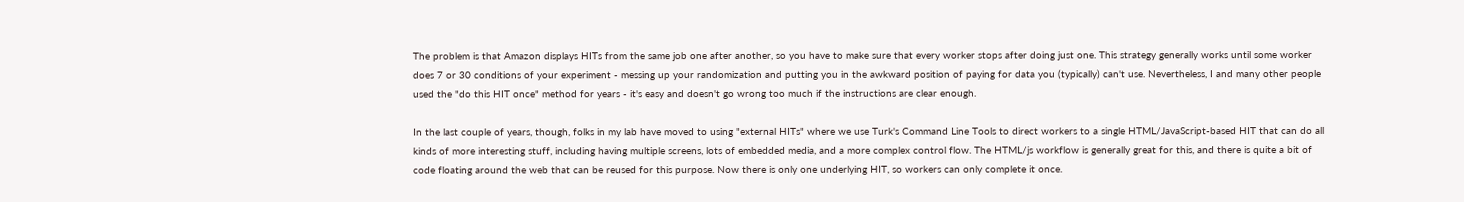The problem is that Amazon displays HITs from the same job one after another, so you have to make sure that every worker stops after doing just one. This strategy generally works until some worker does 7 or 30 conditions of your experiment - messing up your randomization and putting you in the awkward position of paying for data you (typically) can't use. Nevertheless, I and many other people used the "do this HIT once" method for years - it's easy and doesn't go wrong too much if the instructions are clear enough.

In the last couple of years, though, folks in my lab have moved to using "external HITs" where we use Turk's Command Line Tools to direct workers to a single HTML/JavaScript-based HIT that can do all kinds of more interesting stuff, including having multiple screens, lots of embedded media, and a more complex control flow. The HTML/js workflow is generally great for this, and there is quite a bit of code floating around the web that can be reused for this purpose. Now there is only one underlying HIT, so workers can only complete it once.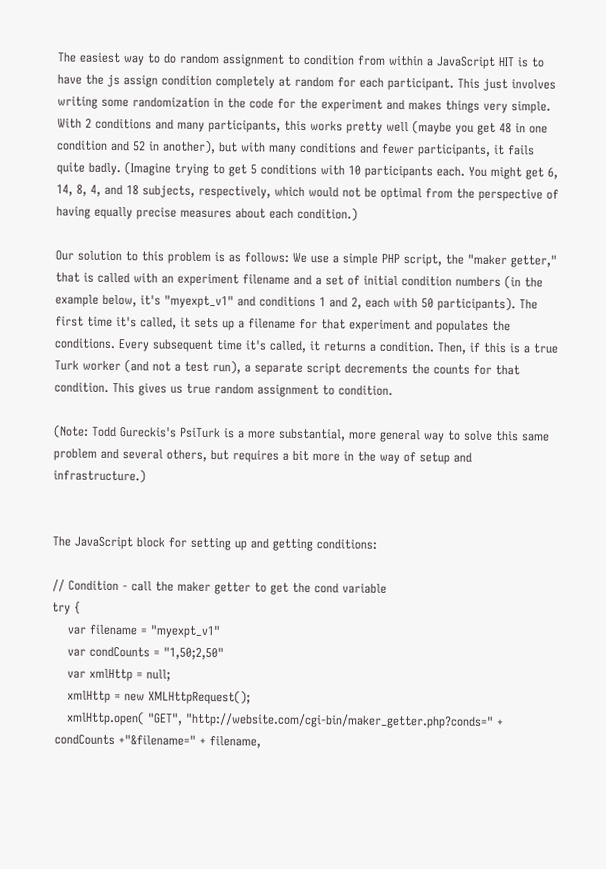The easiest way to do random assignment to condition from within a JavaScript HIT is to have the js assign condition completely at random for each participant. This just involves writing some randomization in the code for the experiment and makes things very simple. With 2 conditions and many participants, this works pretty well (maybe you get 48 in one condition and 52 in another), but with many conditions and fewer participants, it fails quite badly. (Imagine trying to get 5 conditions with 10 participants each. You might get 6, 14, 8, 4, and 18 subjects, respectively, which would not be optimal from the perspective of having equally precise measures about each condition.)

Our solution to this problem is as follows: We use a simple PHP script, the "maker getter," that is called with an experiment filename and a set of initial condition numbers (in the example below, it's "myexpt_v1" and conditions 1 and 2, each with 50 participants). The first time it's called, it sets up a filename for that experiment and populates the conditions. Every subsequent time it's called, it returns a condition. Then, if this is a true Turk worker (and not a test run), a separate script decrements the counts for that condition. This gives us true random assignment to condition.

(Note: Todd Gureckis's PsiTurk is a more substantial, more general way to solve this same problem and several others, but requires a bit more in the way of setup and infrastructure.)


The JavaScript block for setting up and getting conditions:

// Condition - call the maker getter to get the cond variable
try {
    var filename = "myexpt_v1"
    var condCounts = "1,50;2,50"
    var xmlHttp = null;
    xmlHttp = new XMLHttpRequest();
    xmlHttp.open( "GET", "http://website.com/cgi-bin/maker_getter.php?conds=" +
 condCounts +"&filename=" + filename,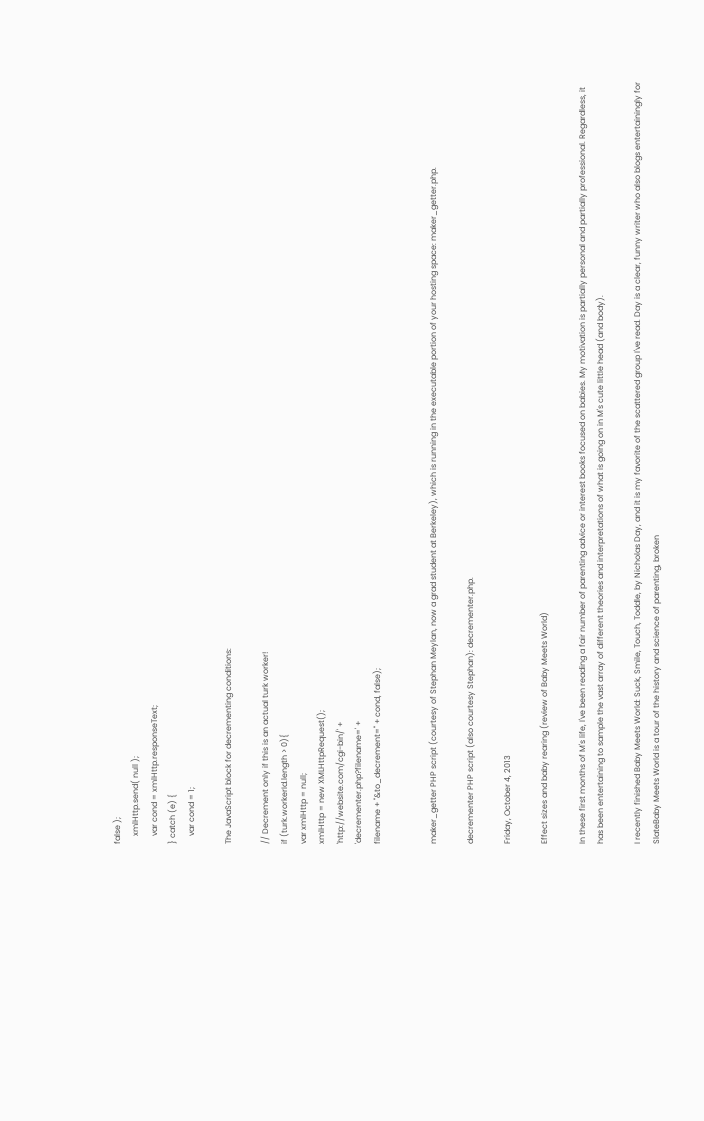false );
    xmlHttp.send( null );
    var cond = xmlHttp.responseText;
} catch (e) {
    var cond = 1;

The JavaScript block for decrementing conditions:

// Decrement only if this is an actual turk worker!
if (turk.workerId.length > 0){
var xmlHttp = null;
xmlHttp = new XMLHttpRequest();
'http://website.com/cgi-bin/' +
'decrementer.php?filename=' +
filename + "&to_decrement=" + cond, false);


maker_getter PHP script (courtesy of Stephan Meylan, now a grad student at Berkeley), which is running in the executable portion of your hosting space: maker_getter.php.

decrementer PHP script (also courtesy Stephan): decrementer.php.

Friday, October 4, 2013

Effect sizes and baby rearing (review of Baby Meets World)

In these first months of M's life, I've been reading a fair number of parenting advice or interest books focused on babies. My motivation is partially personal and partially professional. Regardless, it has been entertaining to sample the vast array of different theories and interpretations of what is going on in M's cute little head (and body).

I recently finished Baby Meets World: Suck, Smile, Touch, Toddle, by Nicholas Day, and it is my favorite of the scattered group I've read. Day is a clear, funny writer who also blogs entertainingly for SlateBaby Meets World is a tour of the history and science of parenting, broken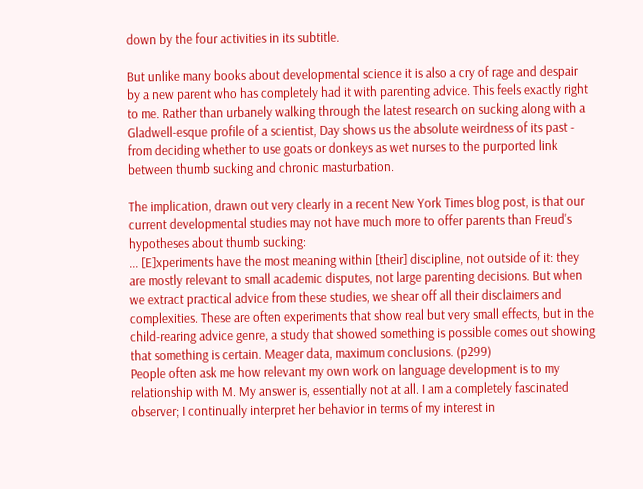down by the four activities in its subtitle.

But unlike many books about developmental science it is also a cry of rage and despair by a new parent who has completely had it with parenting advice. This feels exactly right to me. Rather than urbanely walking through the latest research on sucking along with a Gladwell-esque profile of a scientist, Day shows us the absolute weirdness of its past - from deciding whether to use goats or donkeys as wet nurses to the purported link between thumb sucking and chronic masturbation.

The implication, drawn out very clearly in a recent New York Times blog post, is that our current developmental studies may not have much more to offer parents than Freud's hypotheses about thumb sucking:
... [E]xperiments have the most meaning within [their] discipline, not outside of it: they are mostly relevant to small academic disputes, not large parenting decisions. But when we extract practical advice from these studies, we shear off all their disclaimers and complexities. These are often experiments that show real but very small effects, but in the child-rearing advice genre, a study that showed something is possible comes out showing that something is certain. Meager data, maximum conclusions. (p299)
People often ask me how relevant my own work on language development is to my relationship with M. My answer is, essentially not at all. I am a completely fascinated observer; I continually interpret her behavior in terms of my interest in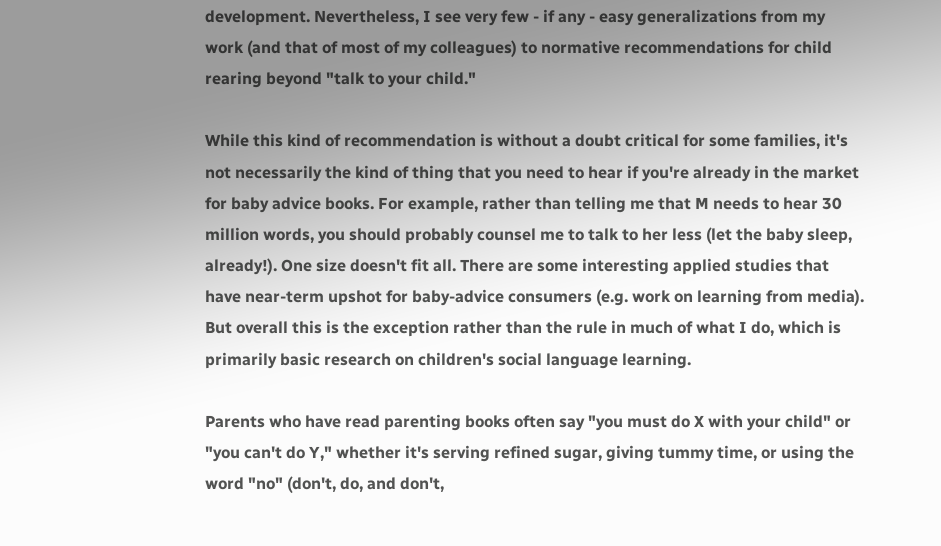development. Nevertheless, I see very few - if any - easy generalizations from my work (and that of most of my colleagues) to normative recommendations for child rearing beyond "talk to your child."

While this kind of recommendation is without a doubt critical for some families, it's not necessarily the kind of thing that you need to hear if you're already in the market for baby advice books. For example, rather than telling me that M needs to hear 30 million words, you should probably counsel me to talk to her less (let the baby sleep, already!). One size doesn't fit all. There are some interesting applied studies that have near-term upshot for baby-advice consumers (e.g. work on learning from media). But overall this is the exception rather than the rule in much of what I do, which is primarily basic research on children's social language learning.

Parents who have read parenting books often say "you must do X with your child" or "you can't do Y," whether it's serving refined sugar, giving tummy time, or using the word "no" (don't, do, and don't,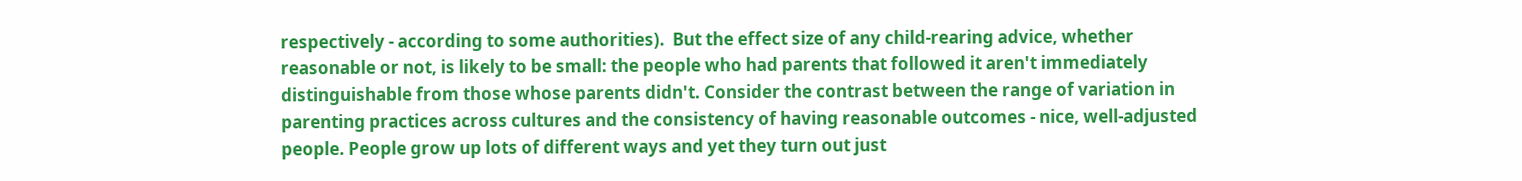respectively - according to some authorities).  But the effect size of any child-rearing advice, whether reasonable or not, is likely to be small: the people who had parents that followed it aren't immediately distinguishable from those whose parents didn't. Consider the contrast between the range of variation in parenting practices across cultures and the consistency of having reasonable outcomes - nice, well-adjusted people. People grow up lots of different ways and yet they turn out just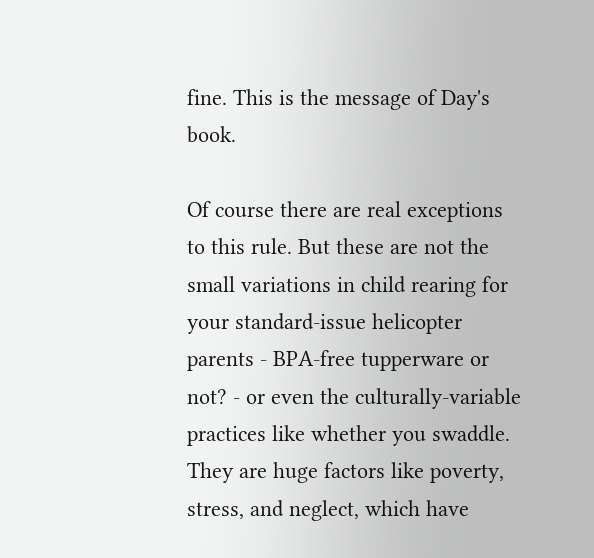fine. This is the message of Day's book.

Of course there are real exceptions to this rule. But these are not the small variations in child rearing for your standard-issue helicopter parents - BPA-free tupperware or not? - or even the culturally-variable practices like whether you swaddle. They are huge factors like poverty, stress, and neglect, which have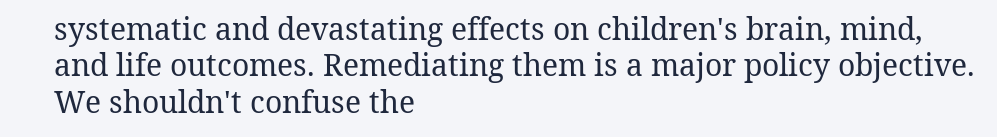systematic and devastating effects on children's brain, mind, and life outcomes. Remediating them is a major policy objective. We shouldn't confuse the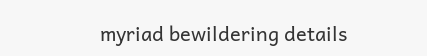myriad bewildering details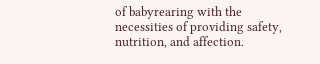of babyrearing with the necessities of providing safety, nutrition, and affection.